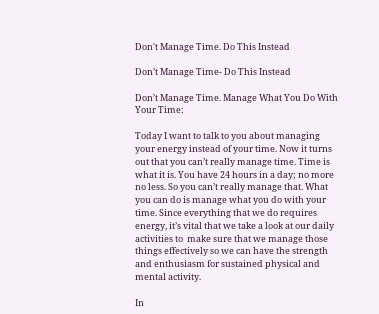Don't Manage Time. Do This Instead

Don’t Manage Time- Do This Instead

Don’t Manage Time. Manage What You Do With Your Time:

Today I want to talk to you about managing your energy instead of your time. Now it turns out that you can’t really manage time. Time is what it is. You have 24 hours in a day; no more no less. So you can’t really manage that. What you can do is manage what you do with your time. Since everything that we do requires energy, it’s vital that we take a look at our daily activities to  make sure that we manage those things effectively so we can have the strength and enthusiasm for sustained physical and mental activity.

In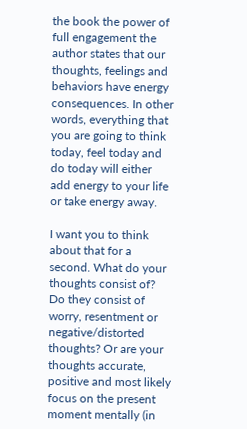the book the power of full engagement the author states that our thoughts, feelings and behaviors have energy consequences. In other words, everything that you are going to think today, feel today and do today will either add energy to your life or take energy away.

I want you to think about that for a second. What do your thoughts consist of? Do they consist of worry, resentment or negative/distorted thoughts? Or are your thoughts accurate, positive and most likely focus on the present moment mentally (in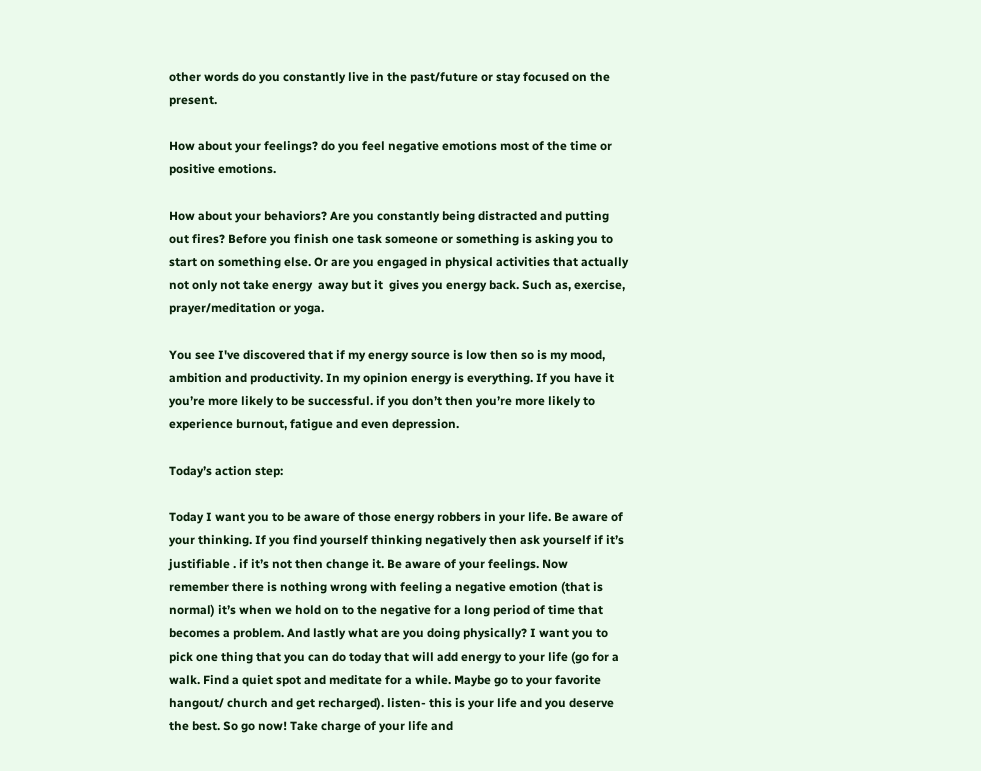other words do you constantly live in the past/future or stay focused on the present.

How about your feelings? do you feel negative emotions most of the time or positive emotions.

How about your behaviors? Are you constantly being distracted and putting out fires? Before you finish one task someone or something is asking you to start on something else. Or are you engaged in physical activities that actually not only not take energy  away but it  gives you energy back. Such as, exercise, prayer/meditation or yoga.

You see I've discovered that if my energy source is low then so is my mood, ambition and productivity. In my opinion energy is everything. If you have it you’re more likely to be successful. if you don’t then you’re more likely to experience burnout, fatigue and even depression.

Today’s action step:

Today I want you to be aware of those energy robbers in your life. Be aware of your thinking. If you find yourself thinking negatively then ask yourself if it’s justifiable . if it’s not then change it. Be aware of your feelings. Now remember there is nothing wrong with feeling a negative emotion (that is normal) it’s when we hold on to the negative for a long period of time that becomes a problem. And lastly what are you doing physically? I want you to pick one thing that you can do today that will add energy to your life (go for a walk. Find a quiet spot and meditate for a while. Maybe go to your favorite hangout/ church and get recharged). listen- this is your life and you deserve the best. So go now! Take charge of your life and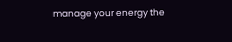manage your energy the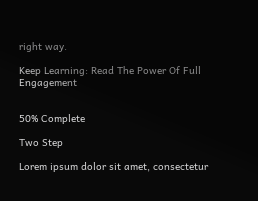right way.

Keep Learning: Read The Power Of Full Engagement


50% Complete

Two Step

Lorem ipsum dolor sit amet, consectetur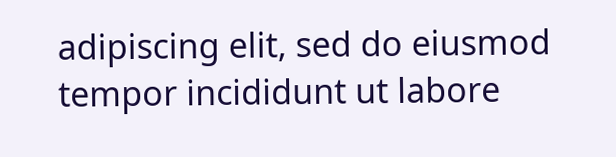adipiscing elit, sed do eiusmod tempor incididunt ut labore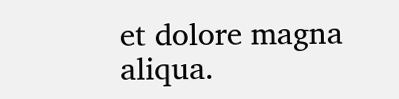et dolore magna aliqua.